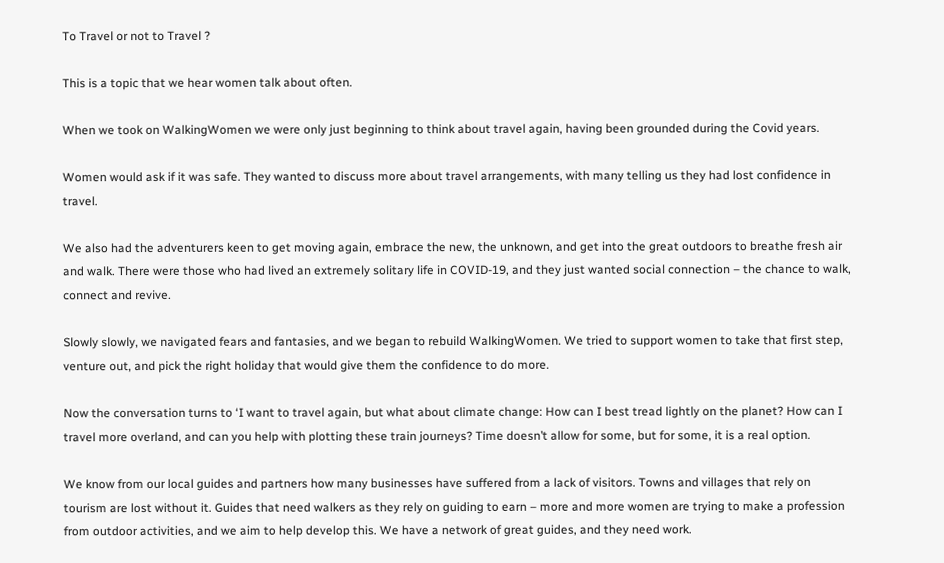To Travel or not to Travel ?

This is a topic that we hear women talk about often.

When we took on WalkingWomen we were only just beginning to think about travel again, having been grounded during the Covid years.

Women would ask if it was safe. They wanted to discuss more about travel arrangements, with many telling us they had lost confidence in travel.

We also had the adventurers keen to get moving again, embrace the new, the unknown, and get into the great outdoors to breathe fresh air and walk. There were those who had lived an extremely solitary life in COVID-19, and they just wanted social connection – the chance to walk, connect and revive.

Slowly slowly, we navigated fears and fantasies, and we began to rebuild WalkingWomen. We tried to support women to take that first step, venture out, and pick the right holiday that would give them the confidence to do more.

Now the conversation turns to ‘I want to travel again, but what about climate change: How can I best tread lightly on the planet? How can I travel more overland, and can you help with plotting these train journeys? Time doesn’t allow for some, but for some, it is a real option.

We know from our local guides and partners how many businesses have suffered from a lack of visitors. Towns and villages that rely on tourism are lost without it. Guides that need walkers as they rely on guiding to earn – more and more women are trying to make a profession from outdoor activities, and we aim to help develop this. We have a network of great guides, and they need work.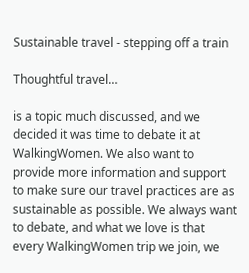Sustainable travel - stepping off a train

Thoughtful travel…

is a topic much discussed, and we decided it was time to debate it at WalkingWomen. We also want to provide more information and support to make sure our travel practices are as sustainable as possible. We always want to debate, and what we love is that every WalkingWomen trip we join, we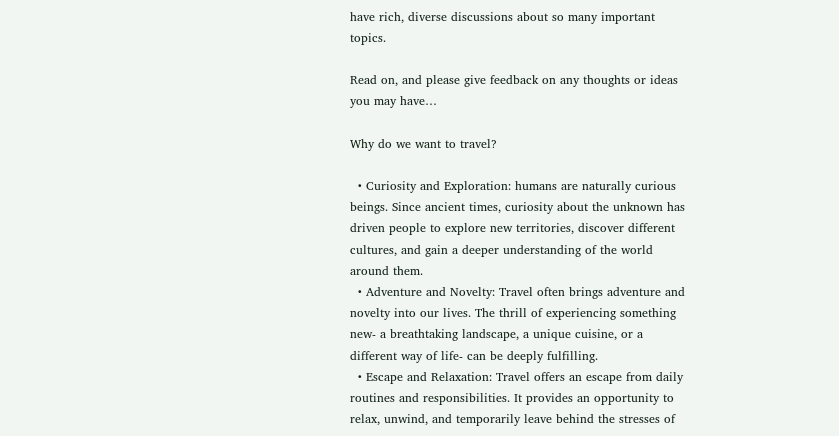have rich, diverse discussions about so many important topics.

Read on, and please give feedback on any thoughts or ideas you may have…

Why do we want to travel?

  • Curiosity and Exploration: humans are naturally curious beings. Since ancient times, curiosity about the unknown has driven people to explore new territories, discover different cultures, and gain a deeper understanding of the world around them.
  • Adventure and Novelty: Travel often brings adventure and novelty into our lives. The thrill of experiencing something new- a breathtaking landscape, a unique cuisine, or a different way of life- can be deeply fulfilling.
  • Escape and Relaxation: Travel offers an escape from daily routines and responsibilities. It provides an opportunity to relax, unwind, and temporarily leave behind the stresses of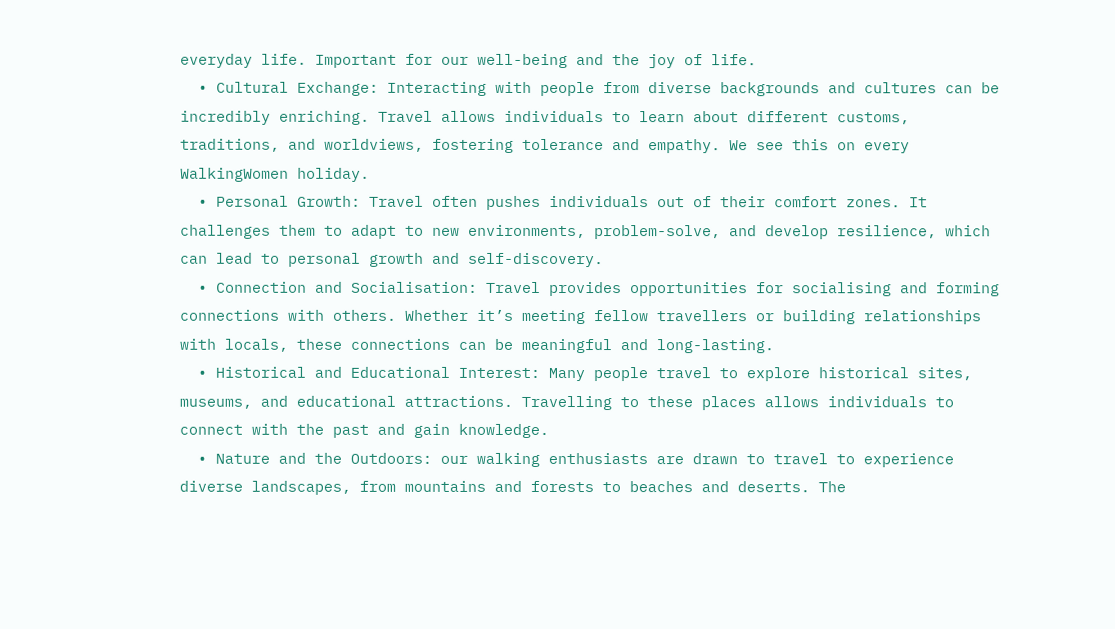everyday life. Important for our well-being and the joy of life.
  • Cultural Exchange: Interacting with people from diverse backgrounds and cultures can be incredibly enriching. Travel allows individuals to learn about different customs, traditions, and worldviews, fostering tolerance and empathy. We see this on every WalkingWomen holiday.
  • Personal Growth: Travel often pushes individuals out of their comfort zones. It challenges them to adapt to new environments, problem-solve, and develop resilience, which can lead to personal growth and self-discovery.
  • Connection and Socialisation: Travel provides opportunities for socialising and forming connections with others. Whether it’s meeting fellow travellers or building relationships with locals, these connections can be meaningful and long-lasting.
  • Historical and Educational Interest: Many people travel to explore historical sites, museums, and educational attractions. Travelling to these places allows individuals to connect with the past and gain knowledge.
  • Nature and the Outdoors: our walking enthusiasts are drawn to travel to experience diverse landscapes, from mountains and forests to beaches and deserts. The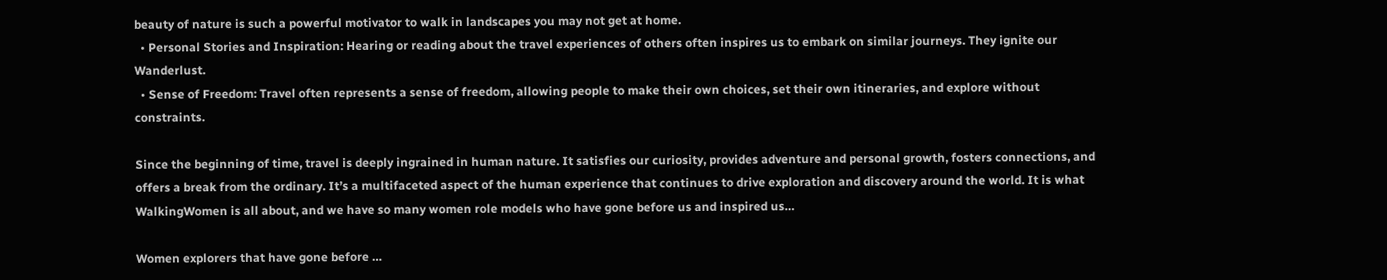beauty of nature is such a powerful motivator to walk in landscapes you may not get at home.
  • Personal Stories and Inspiration: Hearing or reading about the travel experiences of others often inspires us to embark on similar journeys. They ignite our Wanderlust.
  • Sense of Freedom: Travel often represents a sense of freedom, allowing people to make their own choices, set their own itineraries, and explore without constraints.

Since the beginning of time, travel is deeply ingrained in human nature. It satisfies our curiosity, provides adventure and personal growth, fosters connections, and offers a break from the ordinary. It’s a multifaceted aspect of the human experience that continues to drive exploration and discovery around the world. It is what WalkingWomen is all about, and we have so many women role models who have gone before us and inspired us…

Women explorers that have gone before …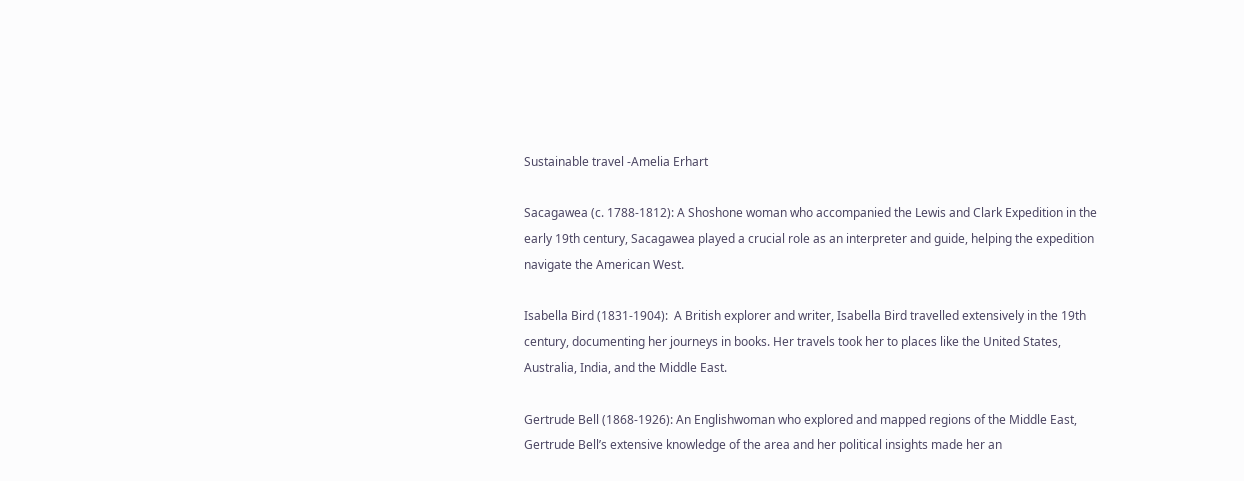Sustainable travel -Amelia Erhart

Sacagawea (c. 1788-1812): A Shoshone woman who accompanied the Lewis and Clark Expedition in the early 19th century, Sacagawea played a crucial role as an interpreter and guide, helping the expedition navigate the American West.

Isabella Bird (1831-1904):  A British explorer and writer, Isabella Bird travelled extensively in the 19th century, documenting her journeys in books. Her travels took her to places like the United States, Australia, India, and the Middle East.

Gertrude Bell (1868-1926): An Englishwoman who explored and mapped regions of the Middle East, Gertrude Bell’s extensive knowledge of the area and her political insights made her an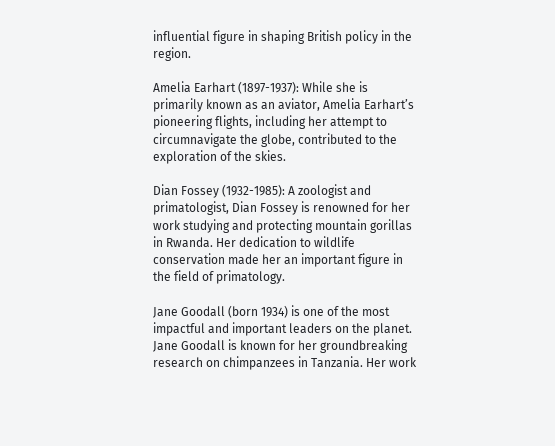influential figure in shaping British policy in the region.

Amelia Earhart (1897-1937): While she is primarily known as an aviator, Amelia Earhart’s pioneering flights, including her attempt to circumnavigate the globe, contributed to the exploration of the skies.

Dian Fossey (1932-1985): A zoologist and primatologist, Dian Fossey is renowned for her work studying and protecting mountain gorillas in Rwanda. Her dedication to wildlife conservation made her an important figure in the field of primatology.

Jane Goodall (born 1934) is one of the most impactful and important leaders on the planet. Jane Goodall is known for her groundbreaking research on chimpanzees in Tanzania. Her work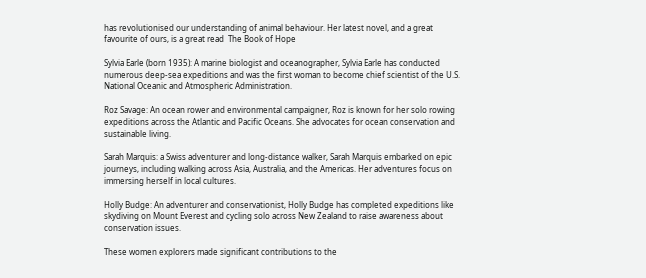has revolutionised our understanding of animal behaviour. Her latest novel, and a great favourite of ours, is a great read  The Book of Hope

Sylvia Earle (born 1935): A marine biologist and oceanographer, Sylvia Earle has conducted numerous deep-sea expeditions and was the first woman to become chief scientist of the U.S. National Oceanic and Atmospheric Administration.

Roz Savage: An ocean rower and environmental campaigner, Roz is known for her solo rowing expeditions across the Atlantic and Pacific Oceans. She advocates for ocean conservation and sustainable living.

Sarah Marquis: a Swiss adventurer and long-distance walker, Sarah Marquis embarked on epic journeys, including walking across Asia, Australia, and the Americas. Her adventures focus on immersing herself in local cultures.

Holly Budge: An adventurer and conservationist, Holly Budge has completed expeditions like skydiving on Mount Everest and cycling solo across New Zealand to raise awareness about conservation issues.

These women explorers made significant contributions to the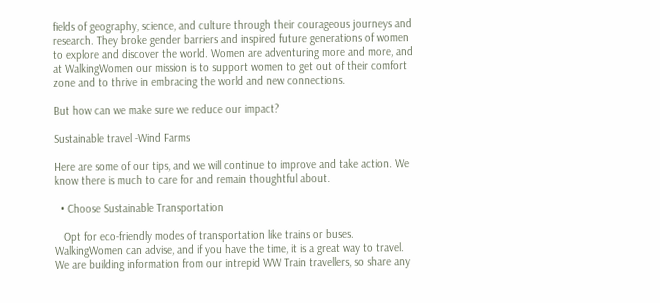fields of geography, science, and culture through their courageous journeys and research. They broke gender barriers and inspired future generations of women to explore and discover the world. Women are adventuring more and more, and at WalkingWomen our mission is to support women to get out of their comfort zone and to thrive in embracing the world and new connections.

But how can we make sure we reduce our impact?

Sustainable travel -Wind Farms

Here are some of our tips, and we will continue to improve and take action. We know there is much to care for and remain thoughtful about.

  • Choose Sustainable Transportation

   Opt for eco-friendly modes of transportation like trains or buses. WalkingWomen can advise, and if you have the time, it is a great way to travel. We are building information from our intrepid WW Train travellers, so share any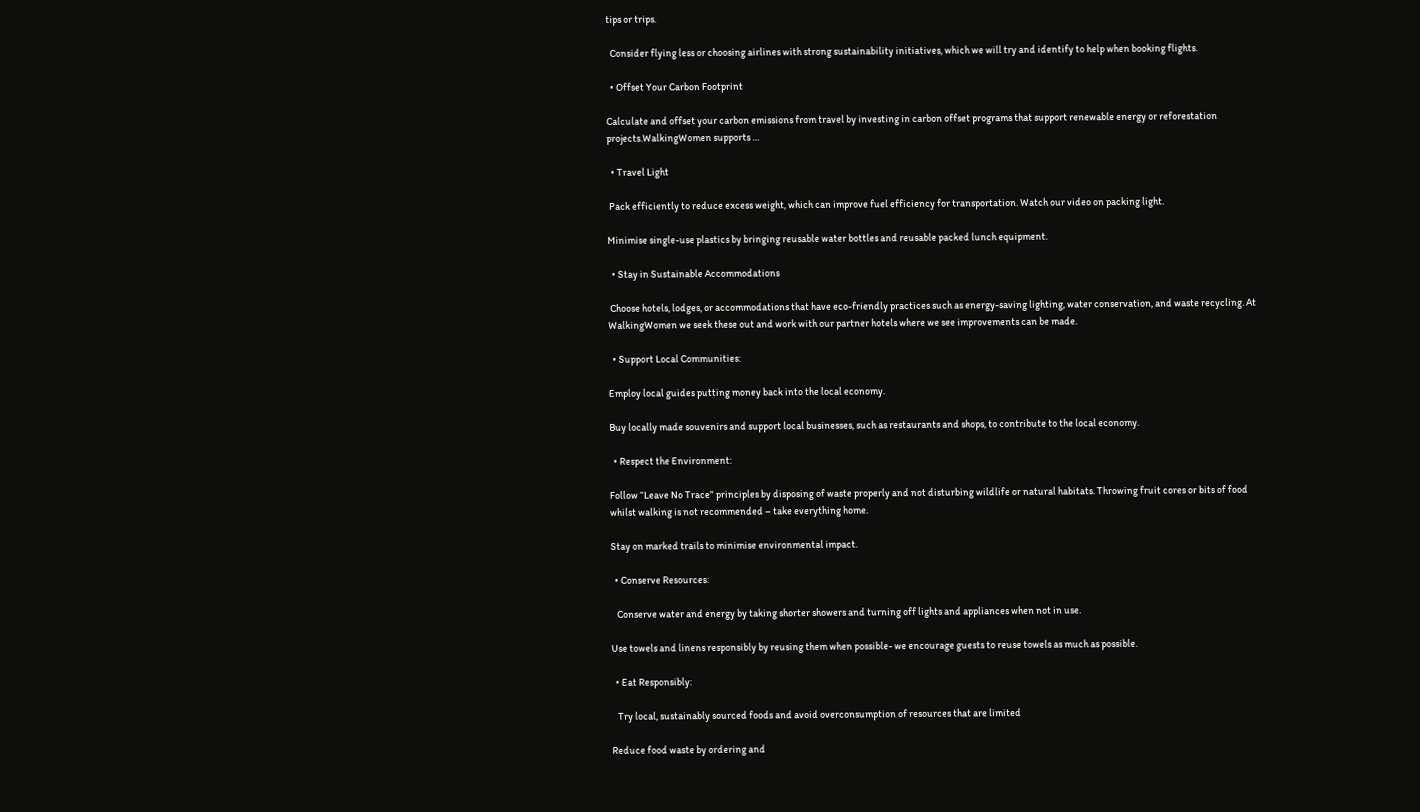tips or trips.

  Consider flying less or choosing airlines with strong sustainability initiatives, which we will try and identify to help when booking flights.

  • Offset Your Carbon Footprint

Calculate and offset your carbon emissions from travel by investing in carbon offset programs that support renewable energy or reforestation projects.WalkingWomen supports …

  • Travel Light

 Pack efficiently to reduce excess weight, which can improve fuel efficiency for transportation. Watch our video on packing light.

Minimise single-use plastics by bringing reusable water bottles and reusable packed lunch equipment.

  • Stay in Sustainable Accommodations

 Choose hotels, lodges, or accommodations that have eco-friendly practices such as energy-saving lighting, water conservation, and waste recycling. At WalkingWomen we seek these out and work with our partner hotels where we see improvements can be made.

  • Support Local Communities:

Employ local guides putting money back into the local economy.

Buy locally made souvenirs and support local businesses, such as restaurants and shops, to contribute to the local economy.

  • Respect the Environment:

Follow “Leave No Trace” principles by disposing of waste properly and not disturbing wildlife or natural habitats. Throwing fruit cores or bits of food whilst walking is not recommended – take everything home.

Stay on marked trails to minimise environmental impact.

  • Conserve Resources:

   Conserve water and energy by taking shorter showers and turning off lights and appliances when not in use.

Use towels and linens responsibly by reusing them when possible- we encourage guests to reuse towels as much as possible.

  • Eat Responsibly:

   Try local, sustainably sourced foods and avoid overconsumption of resources that are limited

Reduce food waste by ordering and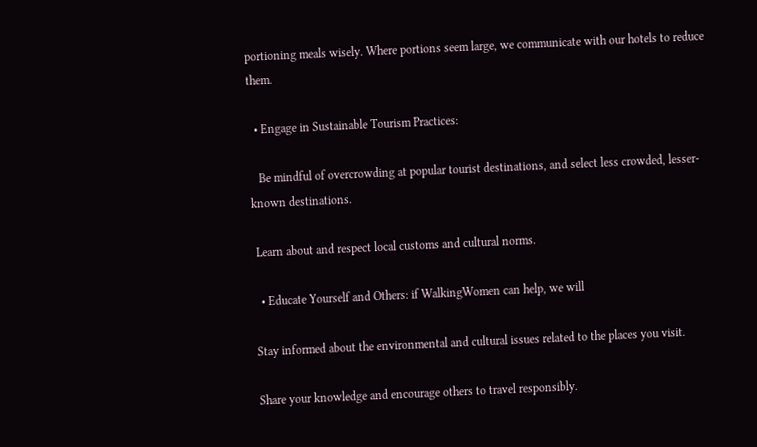portioning meals wisely. Where portions seem large, we communicate with our hotels to reduce them.

  • Engage in Sustainable Tourism Practices:

   Be mindful of overcrowding at popular tourist destinations, and select less crowded, lesser-known destinations.

 Learn about and respect local customs and cultural norms.

  • Educate Yourself and Others: if WalkingWomen can help, we will

Stay informed about the environmental and cultural issues related to the places you visit.

Share your knowledge and encourage others to travel responsibly.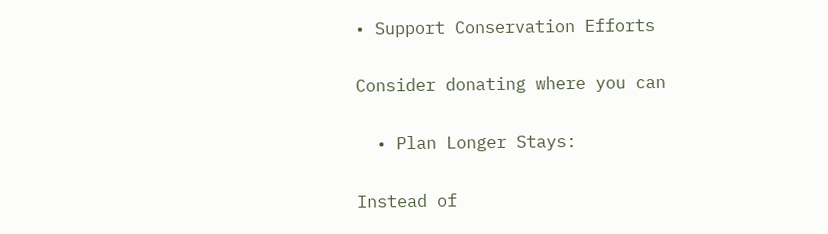• Support Conservation Efforts

Consider donating where you can

  • Plan Longer Stays:

Instead of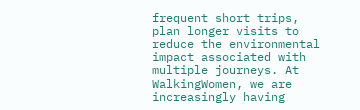frequent short trips, plan longer visits to reduce the environmental impact associated with multiple journeys. At WalkingWomen, we are increasingly having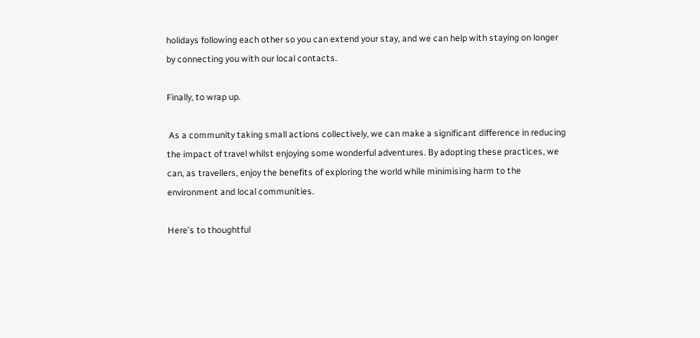holidays following each other so you can extend your stay, and we can help with staying on longer by connecting you with our local contacts.

Finally, to wrap up.

 As a community taking small actions collectively, we can make a significant difference in reducing the impact of travel whilst enjoying some wonderful adventures. By adopting these practices, we can, as travellers, enjoy the benefits of exploring the world while minimising harm to the environment and local communities.

Here’s to thoughtful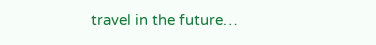travel in the future…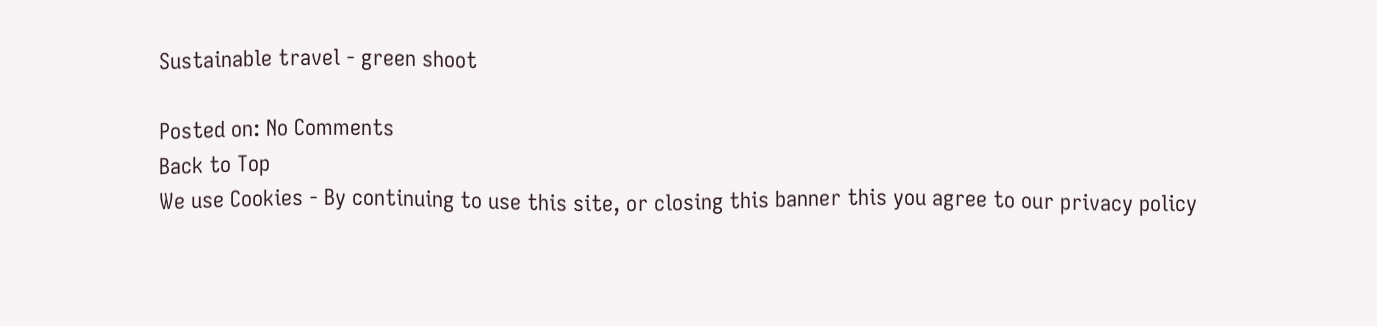Sustainable travel - green shoot

Posted on: No Comments
Back to Top
We use Cookies - By continuing to use this site, or closing this banner this you agree to our privacy policy